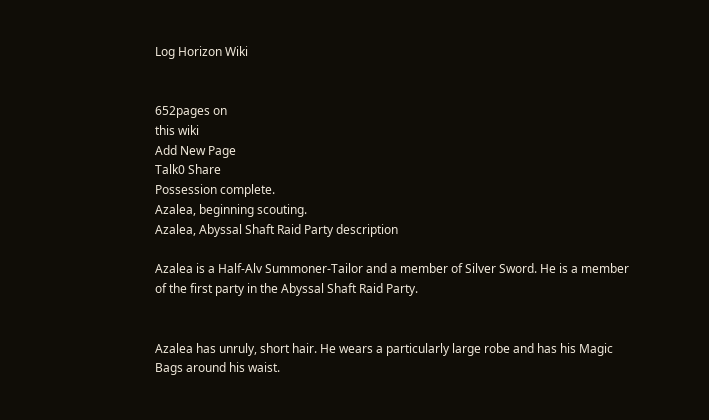Log Horizon Wiki


652pages on
this wiki
Add New Page
Talk0 Share
Possession complete.
Azalea, beginning scouting.
Azalea, Abyssal Shaft Raid Party description

Azalea is a Half-Alv Summoner-Tailor and a member of Silver Sword. He is a member of the first party in the Abyssal Shaft Raid Party.


Azalea has unruly, short hair. He wears a particularly large robe and has his Magic Bags around his waist.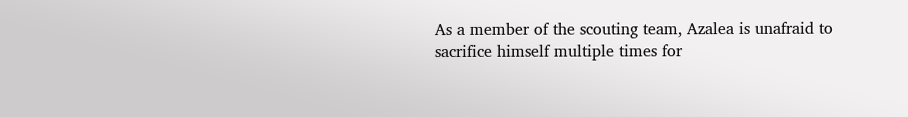As a member of the scouting team, Azalea is unafraid to sacrifice himself multiple times for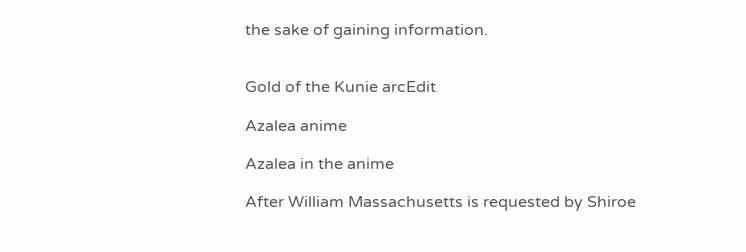the sake of gaining information.


Gold of the Kunie arcEdit

Azalea anime

Azalea in the anime

After William Massachusetts is requested by Shiroe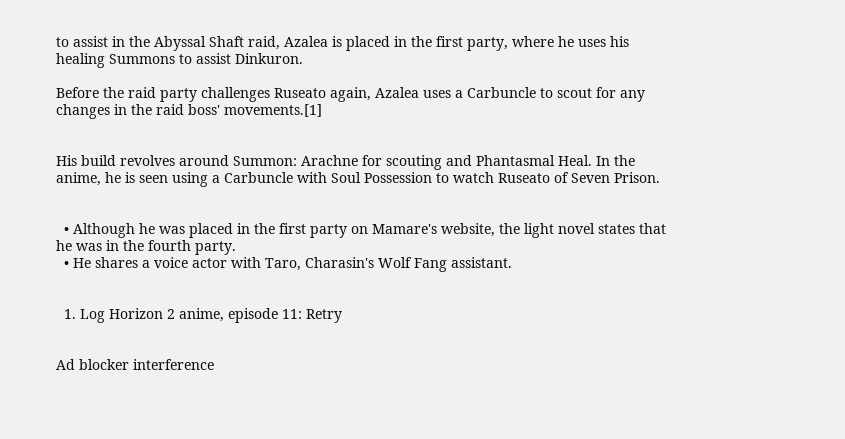to assist in the Abyssal Shaft raid, Azalea is placed in the first party, where he uses his healing Summons to assist Dinkuron.

Before the raid party challenges Ruseato again, Azalea uses a Carbuncle to scout for any changes in the raid boss' movements.[1]


His build revolves around Summon: Arachne for scouting and Phantasmal Heal. In the anime, he is seen using a Carbuncle with Soul Possession to watch Ruseato of Seven Prison.


  • Although he was placed in the first party on Mamare's website, the light novel states that he was in the fourth party.
  • He shares a voice actor with Taro, Charasin's Wolf Fang assistant.


  1. Log Horizon 2 anime, episode 11: Retry


Ad blocker interference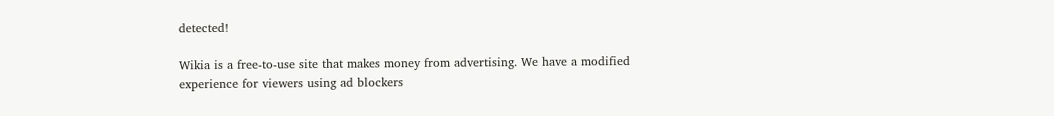detected!

Wikia is a free-to-use site that makes money from advertising. We have a modified experience for viewers using ad blockers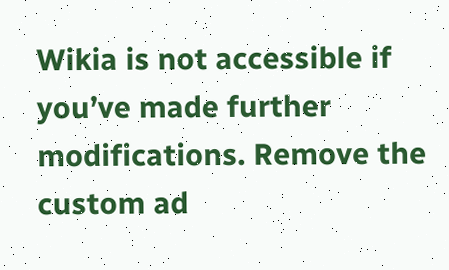Wikia is not accessible if you’ve made further modifications. Remove the custom ad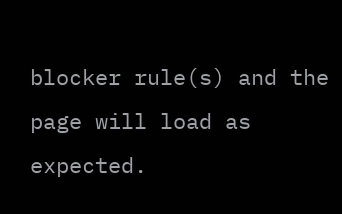blocker rule(s) and the page will load as expected.